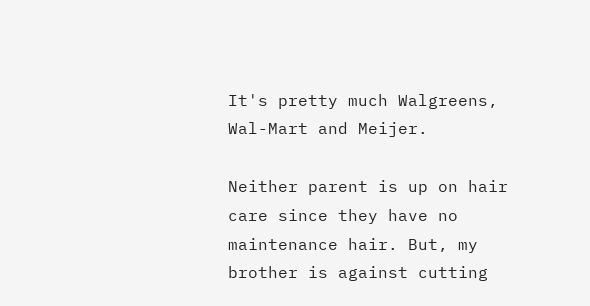It's pretty much Walgreens, Wal-Mart and Meijer.

Neither parent is up on hair care since they have no maintenance hair. But, my brother is against cutting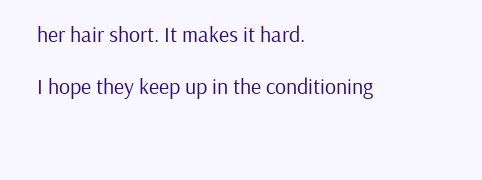her hair short. It makes it hard.

I hope they keep up in the conditioning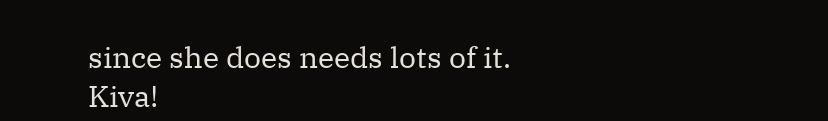since she does needs lots of it.
Kiva!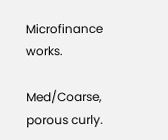Microfinance works.

Med/Coarse, porous curly.